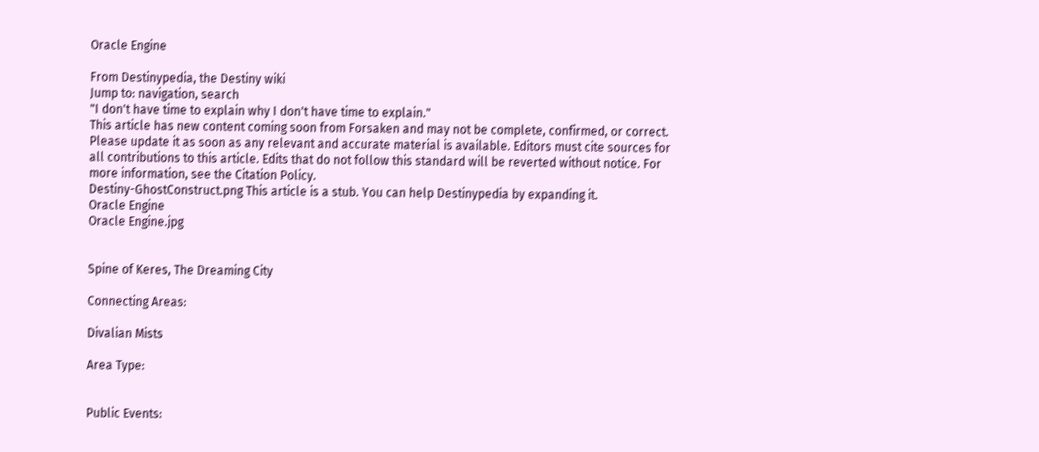Oracle Engine

From Destinypedia, the Destiny wiki
Jump to: navigation, search
"I don't have time to explain why I don't have time to explain."
This article has new content coming soon from Forsaken and may not be complete, confirmed, or correct. Please update it as soon as any relevant and accurate material is available. Editors must cite sources for all contributions to this article. Edits that do not follow this standard will be reverted without notice. For more information, see the Citation Policy.
Destiny-GhostConstruct.png This article is a stub. You can help Destinypedia by expanding it.
Oracle Engine
Oracle Engine.jpg


Spine of Keres, The Dreaming City

Connecting Areas:

Divalian Mists

Area Type:


Public Events: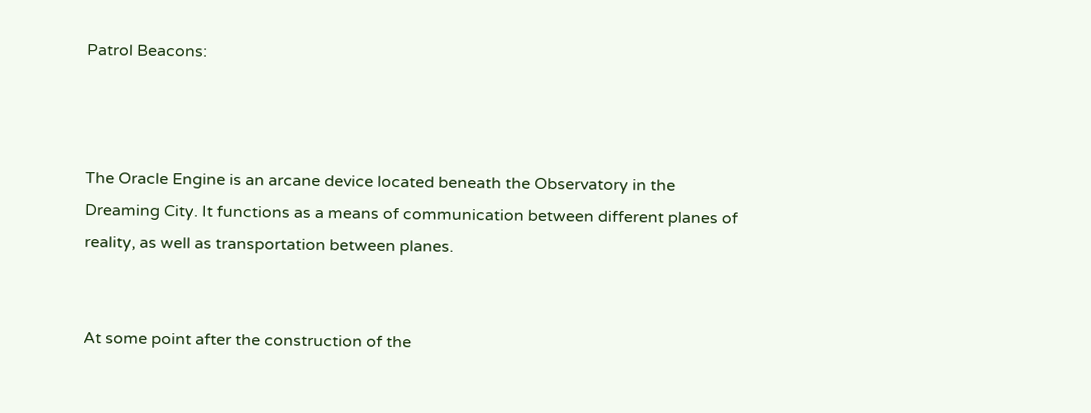Patrol Beacons:



The Oracle Engine is an arcane device located beneath the Observatory in the Dreaming City. It functions as a means of communication between different planes of reality, as well as transportation between planes.


At some point after the construction of the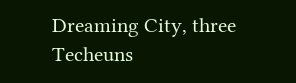Dreaming City, three Techeuns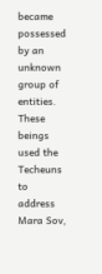became possessed by an unknown group of entities. These beings used the Techeuns to address Mara Sov,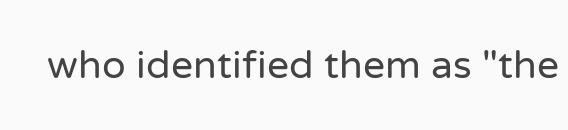who identified them as "the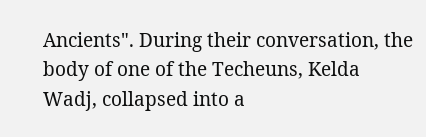Ancients". During their conversation, the body of one of the Techeuns, Kelda Wadj, collapsed into a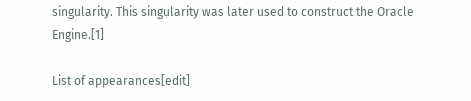singularity. This singularity was later used to construct the Oracle Engine.[1]

List of appearances[edit]